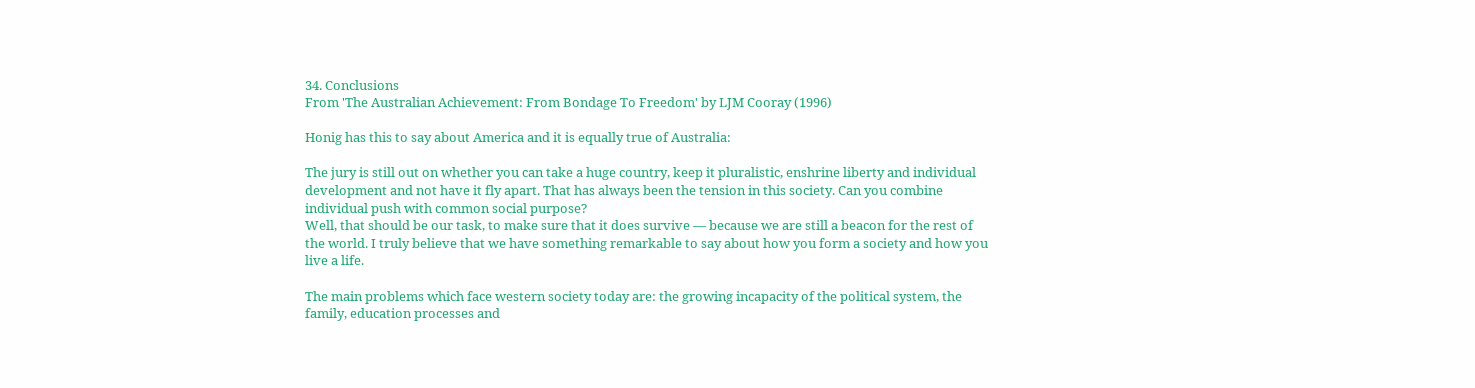34. Conclusions
From 'The Australian Achievement: From Bondage To Freedom' by LJM Cooray (1996)

Honig has this to say about America and it is equally true of Australia:

The jury is still out on whether you can take a huge country, keep it pluralistic, enshrine liberty and individual development and not have it fly apart. That has always been the tension in this society. Can you combine individual push with common social purpose?
Well, that should be our task, to make sure that it does survive — because we are still a beacon for the rest of the world. I truly believe that we have something remarkable to say about how you form a society and how you live a life.

The main problems which face western society today are: the growing incapacity of the political system, the family, education processes and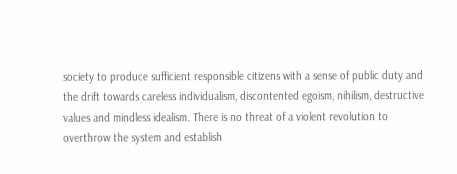society to produce sufficient responsible citizens with a sense of public duty and the drift towards careless individualism, discontented egoism, nihilism, destructive values and mindless idealism. There is no threat of a violent revolution to overthrow the system and establish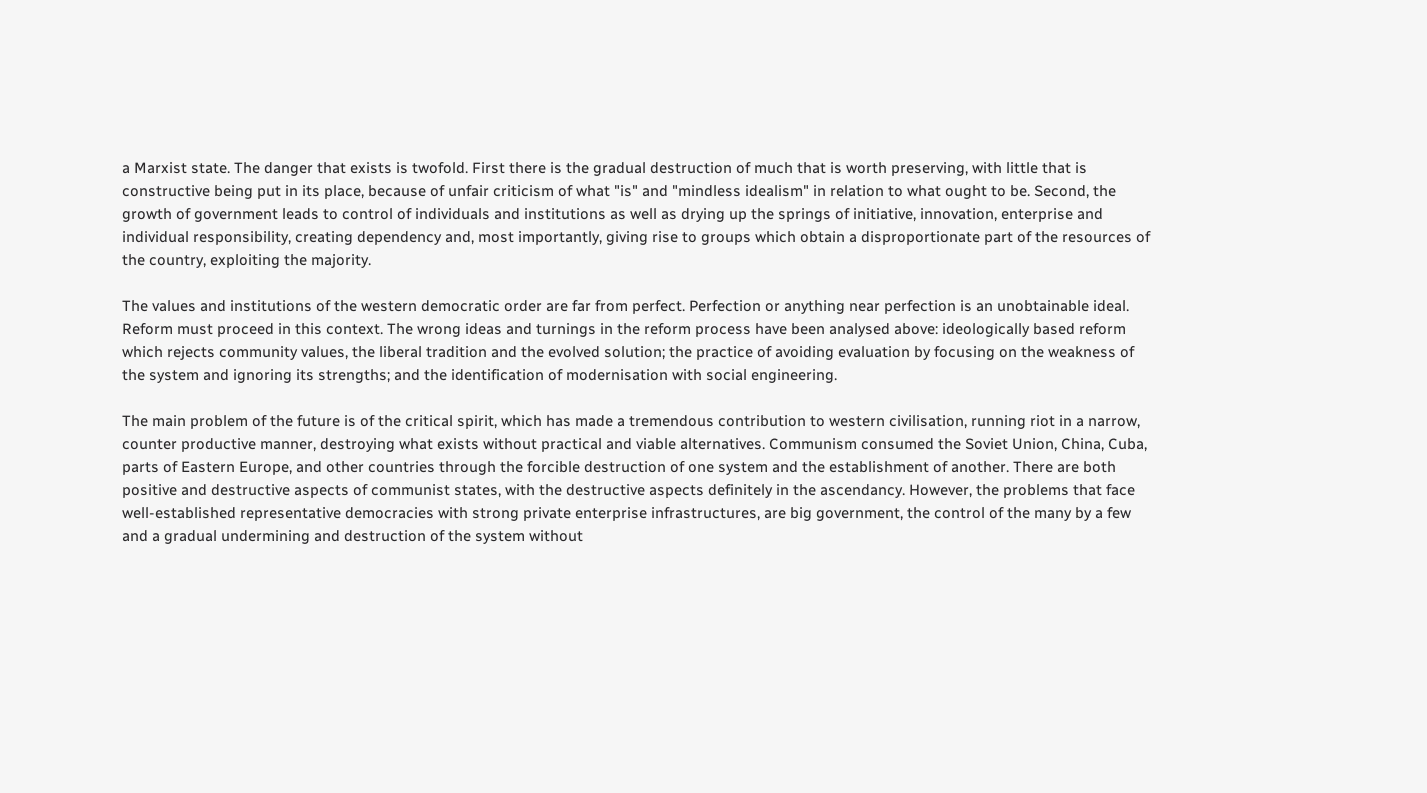a Marxist state. The danger that exists is twofold. First there is the gradual destruction of much that is worth preserving, with little that is constructive being put in its place, because of unfair criticism of what "is" and "mindless idealism" in relation to what ought to be. Second, the growth of government leads to control of individuals and institutions as well as drying up the springs of initiative, innovation, enterprise and individual responsibility, creating dependency and, most importantly, giving rise to groups which obtain a disproportionate part of the resources of the country, exploiting the majority.

The values and institutions of the western democratic order are far from perfect. Perfection or anything near perfection is an unobtainable ideal. Reform must proceed in this context. The wrong ideas and turnings in the reform process have been analysed above: ideologically based reform which rejects community values, the liberal tradition and the evolved solution; the practice of avoiding evaluation by focusing on the weakness of the system and ignoring its strengths; and the identification of modernisation with social engineering.

The main problem of the future is of the critical spirit, which has made a tremendous contribution to western civilisation, running riot in a narrow, counter productive manner, destroying what exists without practical and viable alternatives. Communism consumed the Soviet Union, China, Cuba, parts of Eastern Europe, and other countries through the forcible destruction of one system and the establishment of another. There are both positive and destructive aspects of communist states, with the destructive aspects definitely in the ascendancy. However, the problems that face well-established representative democracies with strong private enterprise infrastructures, are big government, the control of the many by a few and a gradual undermining and destruction of the system without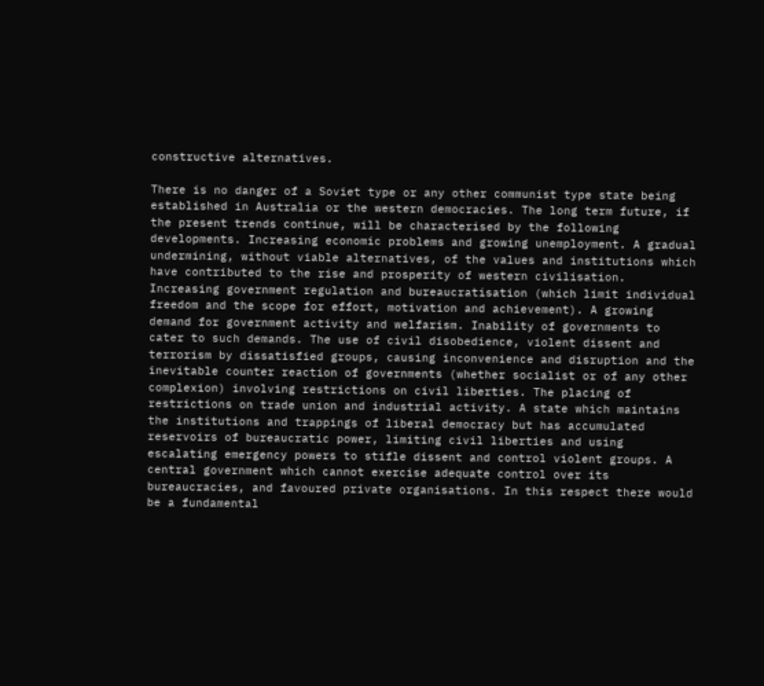constructive alternatives.

There is no danger of a Soviet type or any other communist type state being established in Australia or the western democracies. The long term future, if the present trends continue, will be characterised by the following developments. Increasing economic problems and growing unemployment. A gradual undermining, without viable alternatives, of the values and institutions which have contributed to the rise and prosperity of western civilisation. Increasing government regulation and bureaucratisation (which limit individual freedom and the scope for effort, motivation and achievement). A growing demand for government activity and welfarism. Inability of governments to cater to such demands. The use of civil disobedience, violent dissent and terrorism by dissatisfied groups, causing inconvenience and disruption and the inevitable counter reaction of governments (whether socialist or of any other complexion) involving restrictions on civil liberties. The placing of restrictions on trade union and industrial activity. A state which maintains the institutions and trappings of liberal democracy but has accumulated reservoirs of bureaucratic power, limiting civil liberties and using escalating emergency powers to stifle dissent and control violent groups. A central government which cannot exercise adequate control over its bureaucracies, and favoured private organisations. In this respect there would be a fundamental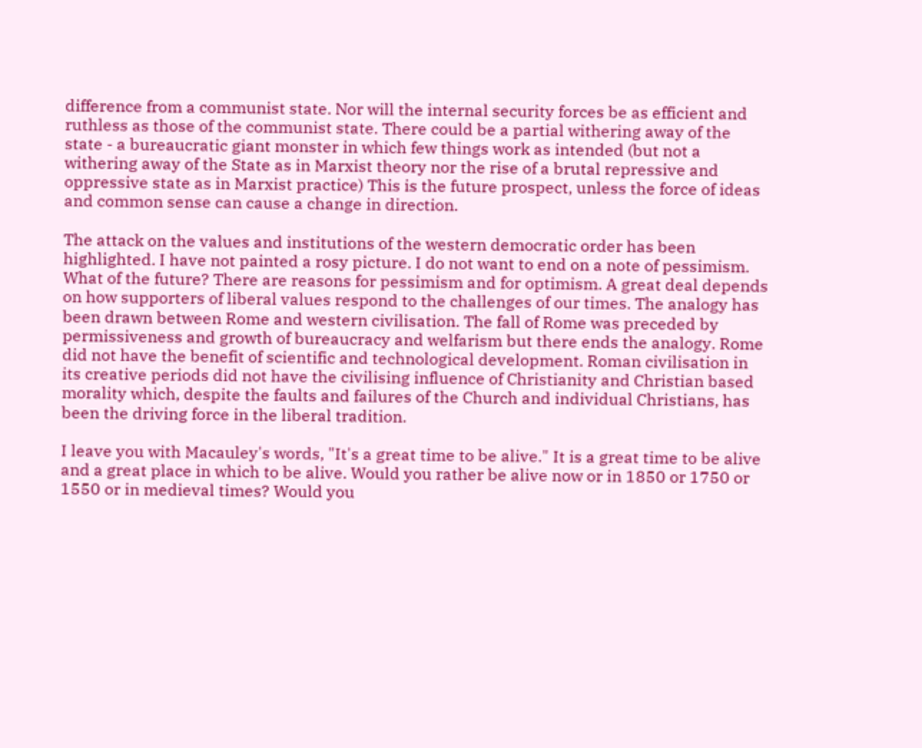difference from a communist state. Nor will the internal security forces be as efficient and ruthless as those of the communist state. There could be a partial withering away of the state - a bureaucratic giant monster in which few things work as intended (but not a withering away of the State as in Marxist theory nor the rise of a brutal repressive and oppressive state as in Marxist practice) This is the future prospect, unless the force of ideas and common sense can cause a change in direction.

The attack on the values and institutions of the western democratic order has been highlighted. I have not painted a rosy picture. I do not want to end on a note of pessimism. What of the future? There are reasons for pessimism and for optimism. A great deal depends on how supporters of liberal values respond to the challenges of our times. The analogy has been drawn between Rome and western civilisation. The fall of Rome was preceded by permissiveness and growth of bureaucracy and welfarism but there ends the analogy. Rome did not have the benefit of scientific and technological development. Roman civilisation in its creative periods did not have the civilising influence of Christianity and Christian based morality which, despite the faults and failures of the Church and individual Christians, has been the driving force in the liberal tradition.

I leave you with Macauley's words, "It's a great time to be alive." It is a great time to be alive and a great place in which to be alive. Would you rather be alive now or in 1850 or 1750 or 1550 or in medieval times? Would you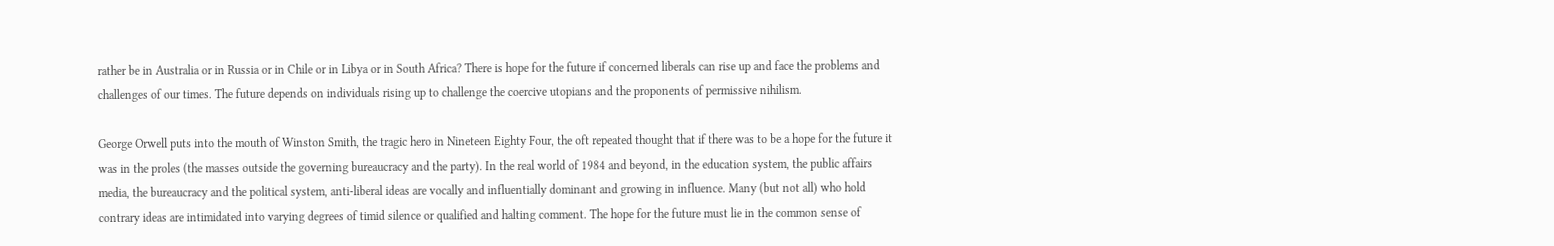rather be in Australia or in Russia or in Chile or in Libya or in South Africa? There is hope for the future if concerned liberals can rise up and face the problems and challenges of our times. The future depends on individuals rising up to challenge the coercive utopians and the proponents of permissive nihilism.

George Orwell puts into the mouth of Winston Smith, the tragic hero in Nineteen Eighty Four, the oft repeated thought that if there was to be a hope for the future it was in the proles (the masses outside the governing bureaucracy and the party). In the real world of 1984 and beyond, in the education system, the public affairs media, the bureaucracy and the political system, anti-liberal ideas are vocally and influentially dominant and growing in influence. Many (but not all) who hold contrary ideas are intimidated into varying degrees of timid silence or qualified and halting comment. The hope for the future must lie in the common sense of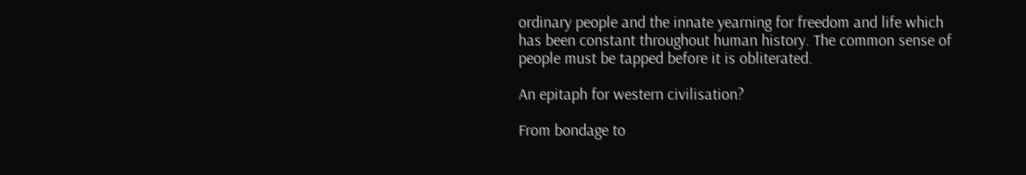ordinary people and the innate yearning for freedom and life which has been constant throughout human history. The common sense of people must be tapped before it is obliterated.

An epitaph for western civilisation?

From bondage to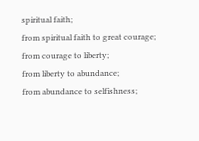spiritual faith;
from spiritual faith to great courage;
from courage to liberty;
from liberty to abundance;
from abundance to selfishness;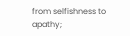from selfishness to apathy;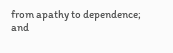from apathy to dependence;
and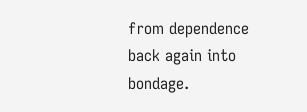from dependence back again into bondage.